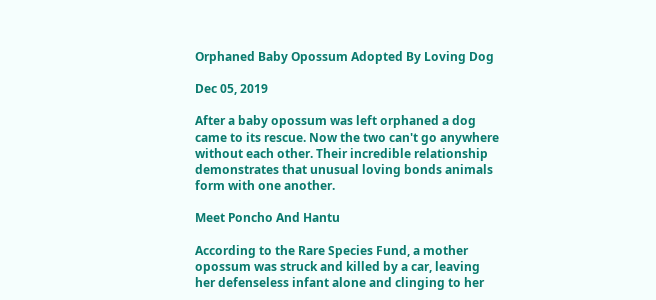Orphaned Baby Opossum Adopted By Loving Dog

Dec 05, 2019

After a baby opossum was left orphaned a dog came to its rescue. Now the two can't go anywhere without each other. Their incredible relationship demonstrates that unusual loving bonds animals form with one another.

Meet Poncho And Hantu

According to the Rare Species Fund, a mother opossum was struck and killed by a car, leaving her defenseless infant alone and clinging to her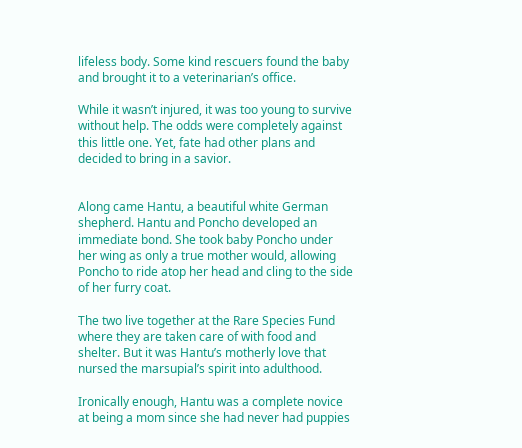lifeless body. Some kind rescuers found the baby and brought it to a veterinarian’s office.

While it wasn’t injured, it was too young to survive without help. The odds were completely against this little one. Yet, fate had other plans and decided to bring in a savior.


Along came Hantu, a beautiful white German shepherd. Hantu and Poncho developed an immediate bond. She took baby Poncho under her wing as only a true mother would, allowing Poncho to ride atop her head and cling to the side of her furry coat.

The two live together at the Rare Species Fund where they are taken care of with food and shelter. But it was Hantu’s motherly love that nursed the marsupial’s spirit into adulthood.

Ironically enough, Hantu was a complete novice at being a mom since she had never had puppies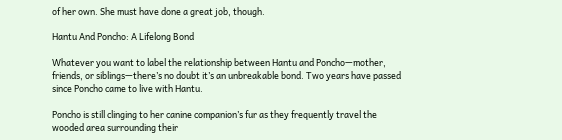of her own. She must have done a great job, though.

Hantu And Poncho: A Lifelong Bond

Whatever you want to label the relationship between Hantu and Poncho—mother, friends, or siblings—there’s no doubt it’s an unbreakable bond. Two years have passed since Poncho came to live with Hantu.

Poncho is still clinging to her canine companion’s fur as they frequently travel the wooded area surrounding their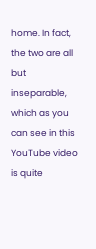home. In fact, the two are all but inseparable, which as you can see in this YouTube video is quite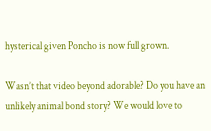hysterical given Poncho is now full grown.

Wasn’t that video beyond adorable? Do you have an unlikely animal bond story? We would love to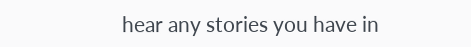hear any stories you have in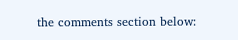the comments section below: